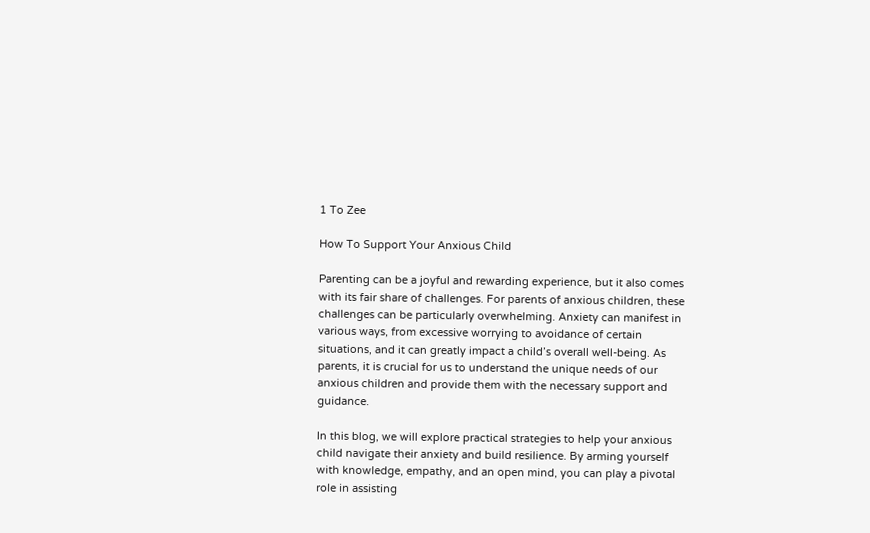1 To Zee

How To Support Your Anxious Child

Parenting can be a joyful and rewarding experience, but it also comes with its fair share of challenges. For parents of anxious children, these challenges can be particularly overwhelming. Anxiety can manifest in various ways, from excessive worrying to avoidance of certain situations, and it can greatly impact a child’s overall well-being. As parents, it is crucial for us to understand the unique needs of our anxious children and provide them with the necessary support and guidance.

In this blog, we will explore practical strategies to help your anxious child navigate their anxiety and build resilience. By arming yourself with knowledge, empathy, and an open mind, you can play a pivotal role in assisting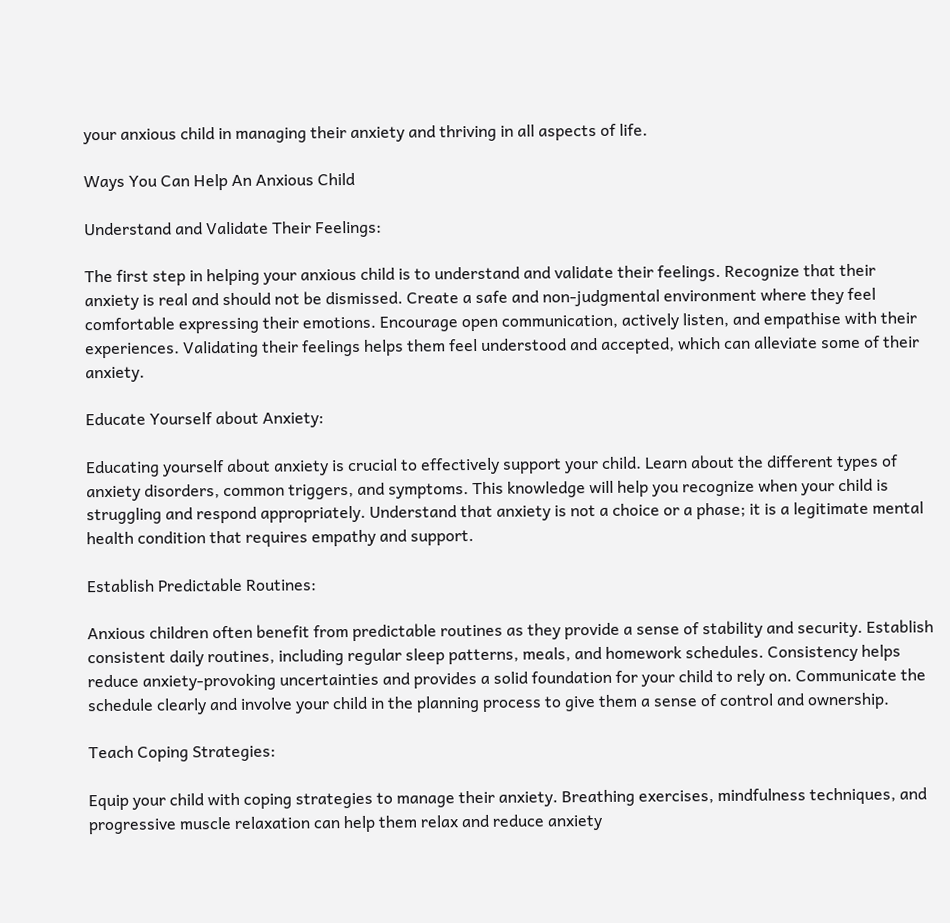your anxious child in managing their anxiety and thriving in all aspects of life.

Ways You Can Help An Anxious Child

Understand and Validate Their Feelings:

The first step in helping your anxious child is to understand and validate their feelings. Recognize that their anxiety is real and should not be dismissed. Create a safe and non-judgmental environment where they feel comfortable expressing their emotions. Encourage open communication, actively listen, and empathise with their experiences. Validating their feelings helps them feel understood and accepted, which can alleviate some of their anxiety.

Educate Yourself about Anxiety:

Educating yourself about anxiety is crucial to effectively support your child. Learn about the different types of anxiety disorders, common triggers, and symptoms. This knowledge will help you recognize when your child is struggling and respond appropriately. Understand that anxiety is not a choice or a phase; it is a legitimate mental health condition that requires empathy and support.

Establish Predictable Routines:

Anxious children often benefit from predictable routines as they provide a sense of stability and security. Establish consistent daily routines, including regular sleep patterns, meals, and homework schedules. Consistency helps reduce anxiety-provoking uncertainties and provides a solid foundation for your child to rely on. Communicate the schedule clearly and involve your child in the planning process to give them a sense of control and ownership.

Teach Coping Strategies:

Equip your child with coping strategies to manage their anxiety. Breathing exercises, mindfulness techniques, and progressive muscle relaxation can help them relax and reduce anxiety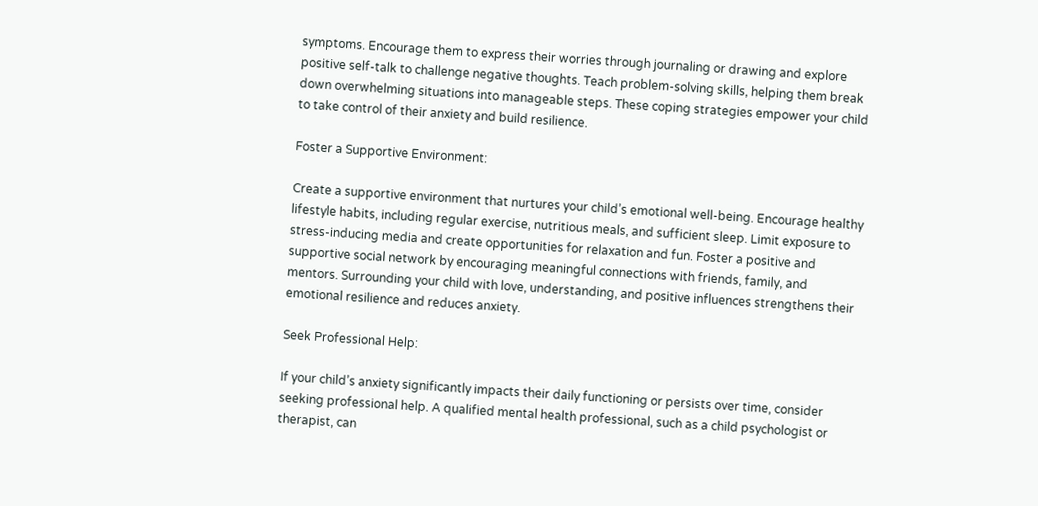symptoms. Encourage them to express their worries through journaling or drawing and explore positive self-talk to challenge negative thoughts. Teach problem-solving skills, helping them break down overwhelming situations into manageable steps. These coping strategies empower your child to take control of their anxiety and build resilience.

Foster a Supportive Environment:

Create a supportive environment that nurtures your child’s emotional well-being. Encourage healthy lifestyle habits, including regular exercise, nutritious meals, and sufficient sleep. Limit exposure to stress-inducing media and create opportunities for relaxation and fun. Foster a positive and supportive social network by encouraging meaningful connections with friends, family, and mentors. Surrounding your child with love, understanding, and positive influences strengthens their emotional resilience and reduces anxiety.

Seek Professional Help:

If your child’s anxiety significantly impacts their daily functioning or persists over time, consider seeking professional help. A qualified mental health professional, such as a child psychologist or therapist, can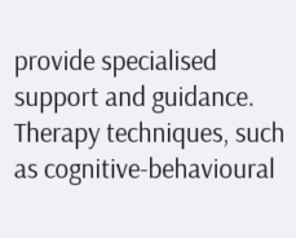provide specialised support and guidance. Therapy techniques, such as cognitive-behavioural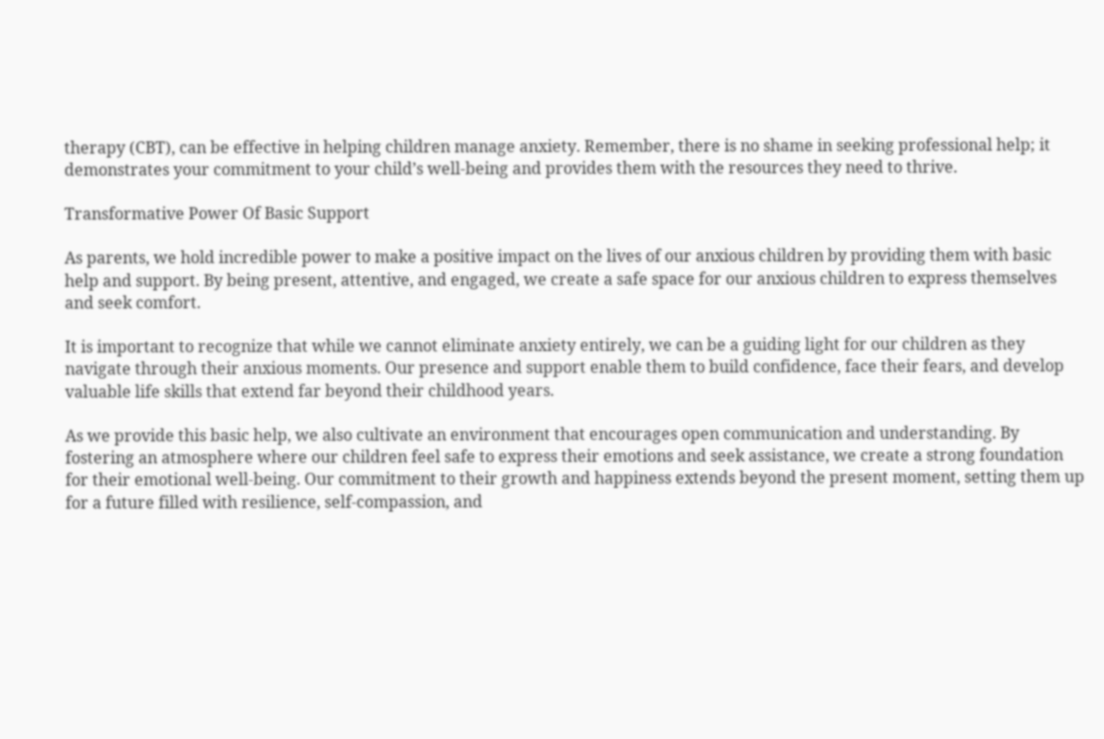therapy (CBT), can be effective in helping children manage anxiety. Remember, there is no shame in seeking professional help; it demonstrates your commitment to your child’s well-being and provides them with the resources they need to thrive.

Transformative Power Of Basic Support

As parents, we hold incredible power to make a positive impact on the lives of our anxious children by providing them with basic help and support. By being present, attentive, and engaged, we create a safe space for our anxious children to express themselves and seek comfort.

It is important to recognize that while we cannot eliminate anxiety entirely, we can be a guiding light for our children as they navigate through their anxious moments. Our presence and support enable them to build confidence, face their fears, and develop valuable life skills that extend far beyond their childhood years.

As we provide this basic help, we also cultivate an environment that encourages open communication and understanding. By fostering an atmosphere where our children feel safe to express their emotions and seek assistance, we create a strong foundation for their emotional well-being. Our commitment to their growth and happiness extends beyond the present moment, setting them up for a future filled with resilience, self-compassion, and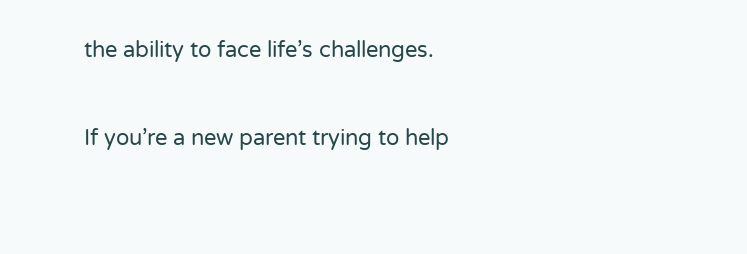the ability to face life’s challenges.

If you’re a new parent trying to help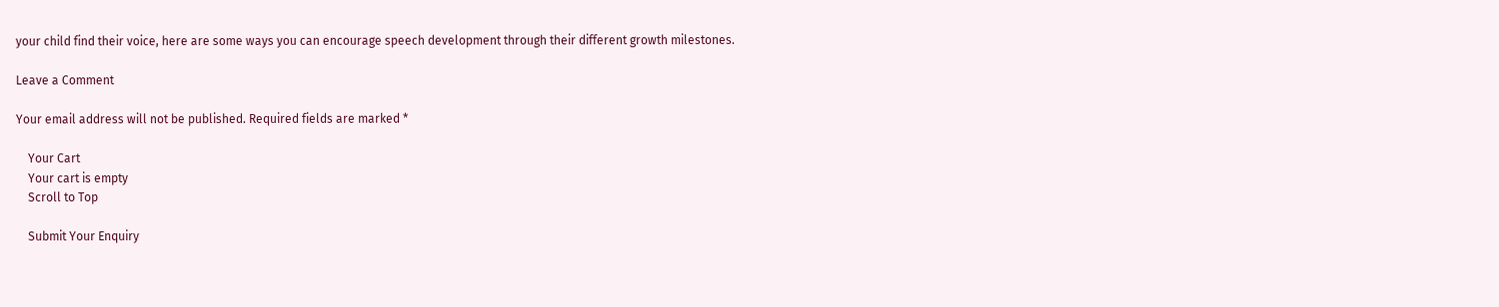your child find their voice, here are some ways you can encourage speech development through their different growth milestones.

Leave a Comment

Your email address will not be published. Required fields are marked *

    Your Cart
    Your cart is empty
    Scroll to Top

    Submit Your Enquiry